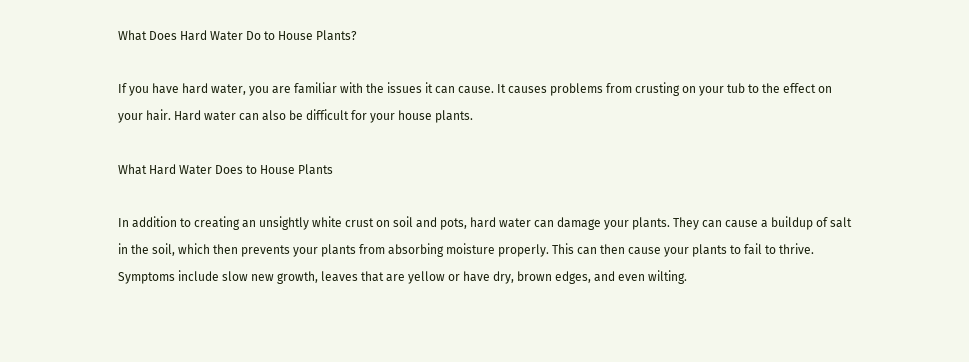What Does Hard Water Do to House Plants?

If you have hard water, you are familiar with the issues it can cause. It causes problems from crusting on your tub to the effect on your hair. Hard water can also be difficult for your house plants.

What Hard Water Does to House Plants

In addition to creating an unsightly white crust on soil and pots, hard water can damage your plants. They can cause a buildup of salt in the soil, which then prevents your plants from absorbing moisture properly. This can then cause your plants to fail to thrive. Symptoms include slow new growth, leaves that are yellow or have dry, brown edges, and even wilting.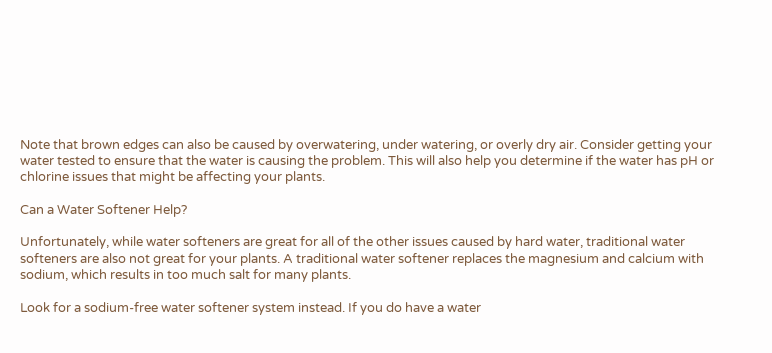Note that brown edges can also be caused by overwatering, under watering, or overly dry air. Consider getting your water tested to ensure that the water is causing the problem. This will also help you determine if the water has pH or chlorine issues that might be affecting your plants.

Can a Water Softener Help?

Unfortunately, while water softeners are great for all of the other issues caused by hard water, traditional water softeners are also not great for your plants. A traditional water softener replaces the magnesium and calcium with sodium, which results in too much salt for many plants.

Look for a sodium-free water softener system instead. If you do have a water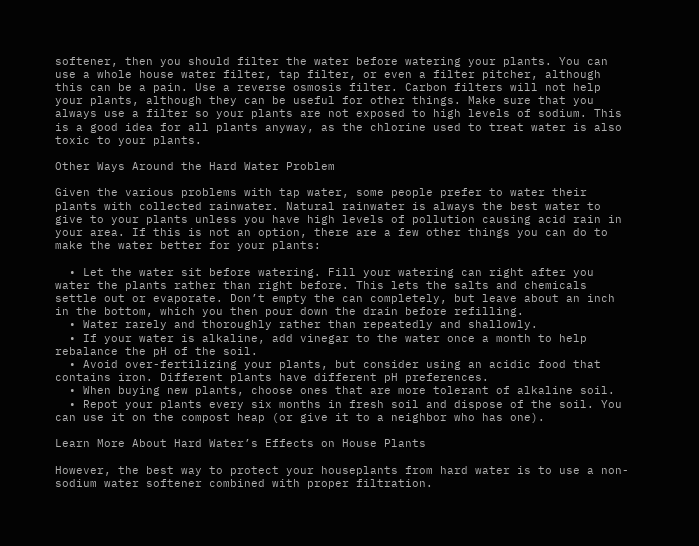softener, then you should filter the water before watering your plants. You can use a whole house water filter, tap filter, or even a filter pitcher, although this can be a pain. Use a reverse osmosis filter. Carbon filters will not help your plants, although they can be useful for other things. Make sure that you always use a filter so your plants are not exposed to high levels of sodium. This is a good idea for all plants anyway, as the chlorine used to treat water is also toxic to your plants.

Other Ways Around the Hard Water Problem

Given the various problems with tap water, some people prefer to water their plants with collected rainwater. Natural rainwater is always the best water to give to your plants unless you have high levels of pollution causing acid rain in your area. If this is not an option, there are a few other things you can do to make the water better for your plants:

  • Let the water sit before watering. Fill your watering can right after you water the plants rather than right before. This lets the salts and chemicals settle out or evaporate. Don’t empty the can completely, but leave about an inch in the bottom, which you then pour down the drain before refilling.
  • Water rarely and thoroughly rather than repeatedly and shallowly.
  • If your water is alkaline, add vinegar to the water once a month to help rebalance the pH of the soil.
  • Avoid over-fertilizing your plants, but consider using an acidic food that contains iron. Different plants have different pH preferences.
  • When buying new plants, choose ones that are more tolerant of alkaline soil.
  • Repot your plants every six months in fresh soil and dispose of the soil. You can use it on the compost heap (or give it to a neighbor who has one).

Learn More About Hard Water’s Effects on House Plants

However, the best way to protect your houseplants from hard water is to use a non-sodium water softener combined with proper filtration.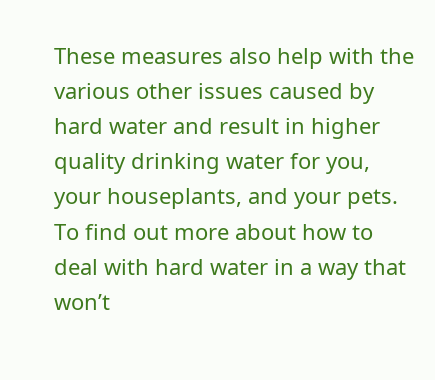These measures also help with the various other issues caused by hard water and result in higher quality drinking water for you, your houseplants, and your pets. To find out more about how to deal with hard water in a way that won’t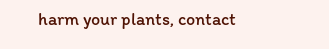harm your plants, contact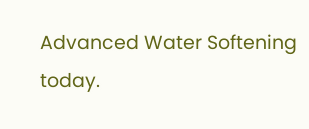Advanced Water Softening today.